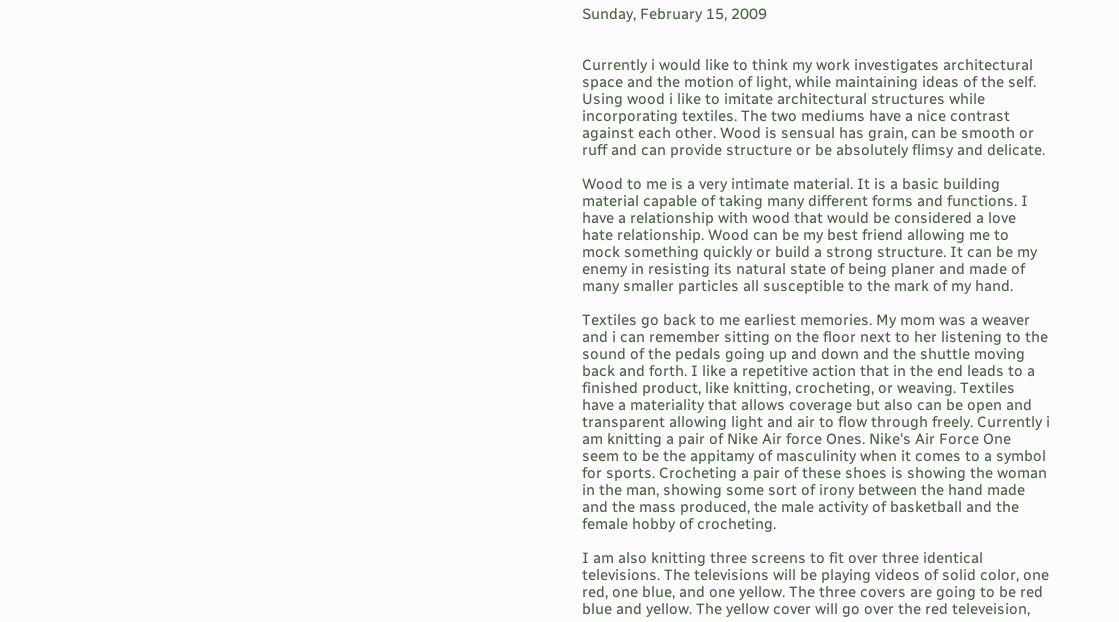Sunday, February 15, 2009


Currently i would like to think my work investigates architectural space and the motion of light, while maintaining ideas of the self. Using wood i like to imitate architectural structures while incorporating textiles. The two mediums have a nice contrast against each other. Wood is sensual has grain, can be smooth or ruff and can provide structure or be absolutely flimsy and delicate.

Wood to me is a very intimate material. It is a basic building material capable of taking many different forms and functions. I have a relationship with wood that would be considered a love hate relationship. Wood can be my best friend allowing me to mock something quickly or build a strong structure. It can be my enemy in resisting its natural state of being planer and made of many smaller particles all susceptible to the mark of my hand.

Textiles go back to me earliest memories. My mom was a weaver and i can remember sitting on the floor next to her listening to the sound of the pedals going up and down and the shuttle moving back and forth. I like a repetitive action that in the end leads to a finished product, like knitting, crocheting, or weaving. Textiles have a materiality that allows coverage but also can be open and transparent allowing light and air to flow through freely. Currently i am knitting a pair of Nike Air force Ones. Nike's Air Force One seem to be the appitamy of masculinity when it comes to a symbol for sports. Crocheting a pair of these shoes is showing the woman in the man, showing some sort of irony between the hand made and the mass produced, the male activity of basketball and the female hobby of crocheting.

I am also knitting three screens to fit over three identical televisions. The televisions will be playing videos of solid color, one red, one blue, and one yellow. The three covers are going to be red blue and yellow. The yellow cover will go over the red televeision,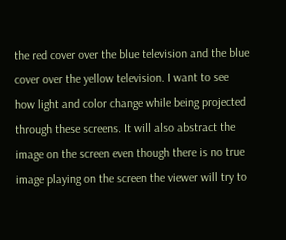the red cover over the blue television and the blue cover over the yellow television. I want to see how light and color change while being projected through these screens. It will also abstract the image on the screen even though there is no true image playing on the screen the viewer will try to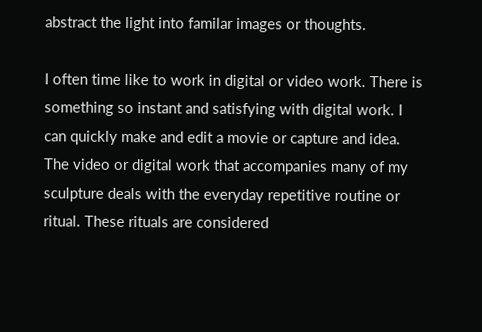abstract the light into familar images or thoughts.

I often time like to work in digital or video work. There is something so instant and satisfying with digital work. I can quickly make and edit a movie or capture and idea. The video or digital work that accompanies many of my sculpture deals with the everyday repetitive routine or ritual. These rituals are considered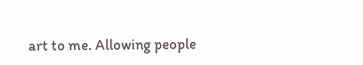art to me. Allowing people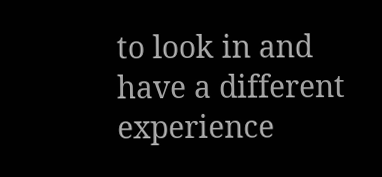to look in and have a different experience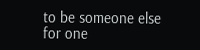to be someone else for one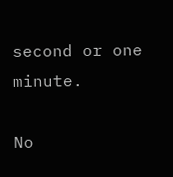second or one minute.

No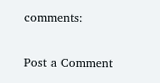comments:

Post a Comment